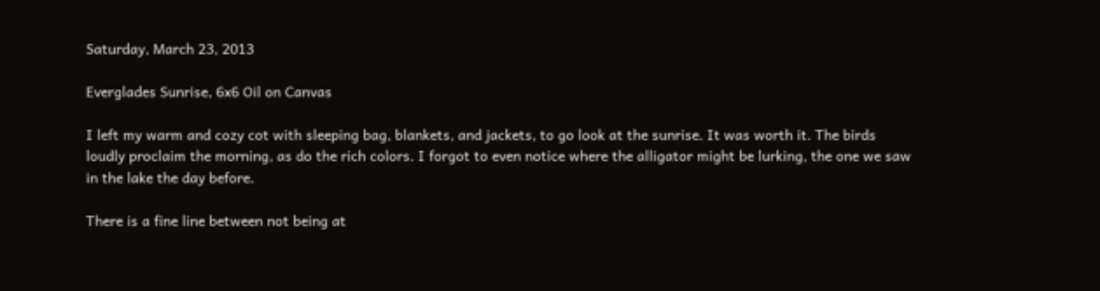Saturday, March 23, 2013

Everglades Sunrise, 6x6 Oil on Canvas

I left my warm and cozy cot with sleeping bag, blankets, and jackets, to go look at the sunrise. It was worth it. The birds loudly proclaim the morning, as do the rich colors. I forgot to even notice where the alligator might be lurking, the one we saw in the lake the day before.

There is a fine line between not being at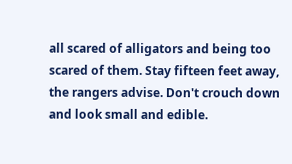all scared of alligators and being too scared of them. Stay fifteen feet away, the rangers advise. Don't crouch down and look small and edible.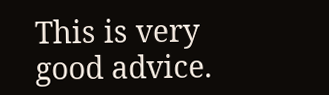This is very good advice.